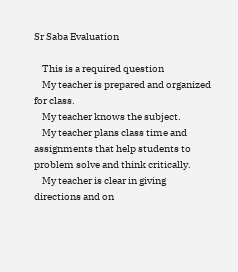Sr Saba Evaluation

    This is a required question
    My teacher is prepared and organized for class.
    My teacher knows the subject.
    My teacher plans class time and assignments that help students to problem solve and think critically.
    My teacher is clear in giving directions and on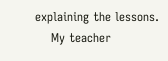explaining the lessons.
    My teacher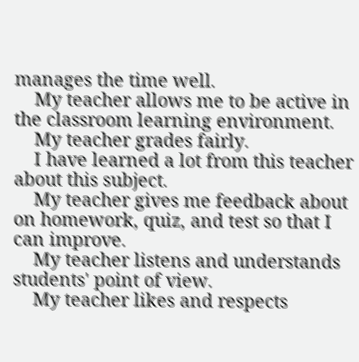manages the time well.
    My teacher allows me to be active in the classroom learning environment.
    My teacher grades fairly.
    I have learned a lot from this teacher about this subject.
    My teacher gives me feedback about on homework, quiz, and test so that I can improve.
    My teacher listens and understands students' point of view.
    My teacher likes and respects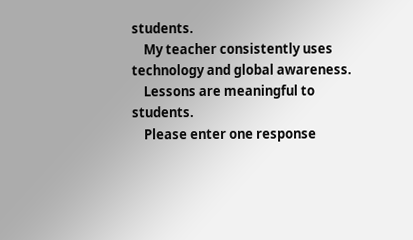students.
    My teacher consistently uses technology and global awareness.
    Lessons are meaningful to students.
    Please enter one response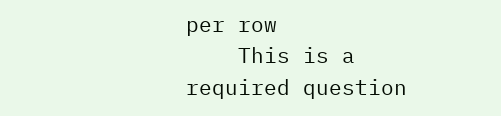per row
    This is a required question